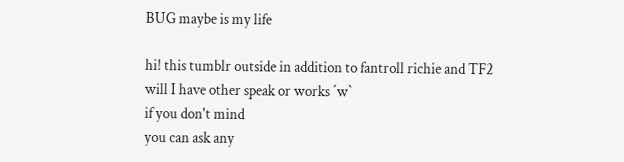BUG maybe is my life

hi! this tumblr outside in addition to fantroll richie and TF2
will I have other speak or works ˊwˋ
if you don't mind
you can ask any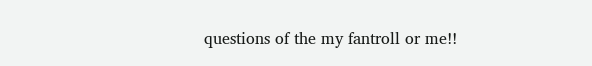questions of the my fantroll or me!!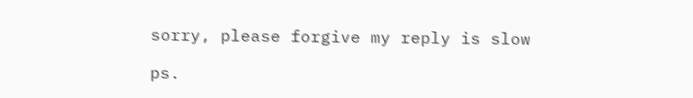sorry, please forgive my reply is slow

ps.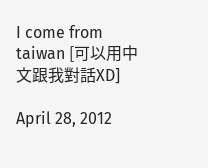I come from taiwan [可以用中文跟我對話XD]

April 28, 2012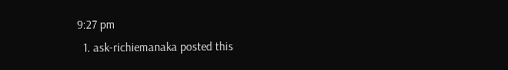9:27 pm
  1. ask-richiemanaka posted this